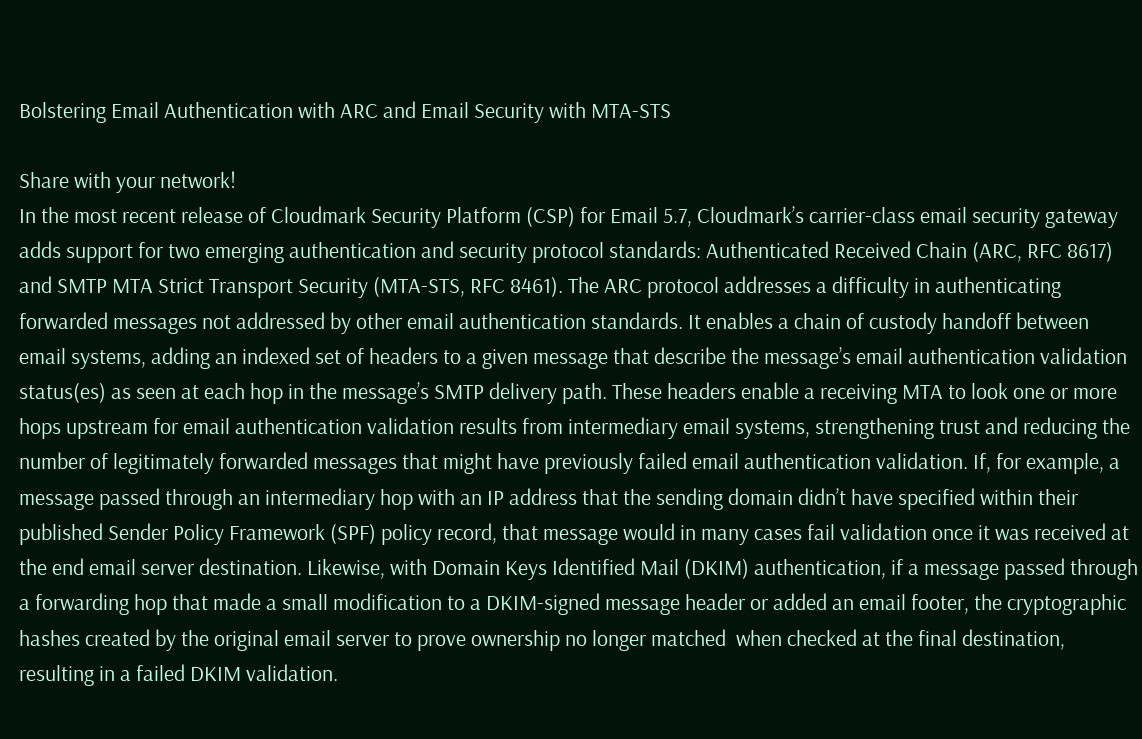Bolstering Email Authentication with ARC and Email Security with MTA-STS

Share with your network!
In the most recent release of Cloudmark Security Platform (CSP) for Email 5.7, Cloudmark’s carrier-class email security gateway adds support for two emerging authentication and security protocol standards: Authenticated Received Chain (ARC, RFC 8617) and SMTP MTA Strict Transport Security (MTA-STS, RFC 8461). The ARC protocol addresses a difficulty in authenticating forwarded messages not addressed by other email authentication standards. It enables a chain of custody handoff between email systems, adding an indexed set of headers to a given message that describe the message’s email authentication validation status(es) as seen at each hop in the message’s SMTP delivery path. These headers enable a receiving MTA to look one or more hops upstream for email authentication validation results from intermediary email systems, strengthening trust and reducing the number of legitimately forwarded messages that might have previously failed email authentication validation. If, for example, a message passed through an intermediary hop with an IP address that the sending domain didn’t have specified within their published Sender Policy Framework (SPF) policy record, that message would in many cases fail validation once it was received at the end email server destination. Likewise, with Domain Keys Identified Mail (DKIM) authentication, if a message passed through a forwarding hop that made a small modification to a DKIM-signed message header or added an email footer, the cryptographic hashes created by the original email server to prove ownership no longer matched  when checked at the final destination, resulting in a failed DKIM validation.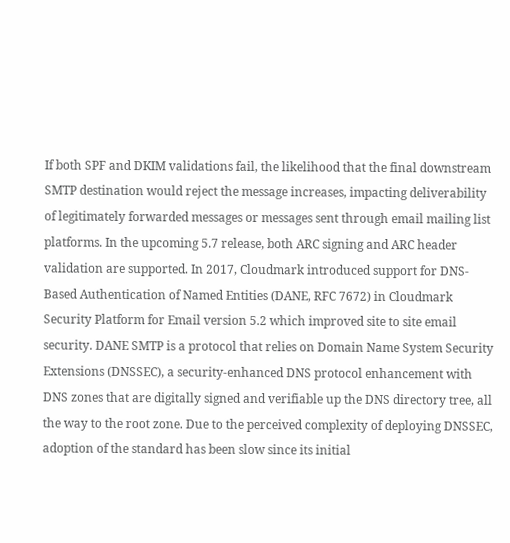If both SPF and DKIM validations fail, the likelihood that the final downstream SMTP destination would reject the message increases, impacting deliverability of legitimately forwarded messages or messages sent through email mailing list platforms. In the upcoming 5.7 release, both ARC signing and ARC header validation are supported. In 2017, Cloudmark introduced support for DNS-Based Authentication of Named Entities (DANE, RFC 7672) in Cloudmark Security Platform for Email version 5.2 which improved site to site email security. DANE SMTP is a protocol that relies on Domain Name System Security Extensions (DNSSEC), a security-enhanced DNS protocol enhancement with DNS zones that are digitally signed and verifiable up the DNS directory tree, all the way to the root zone. Due to the perceived complexity of deploying DNSSEC, adoption of the standard has been slow since its initial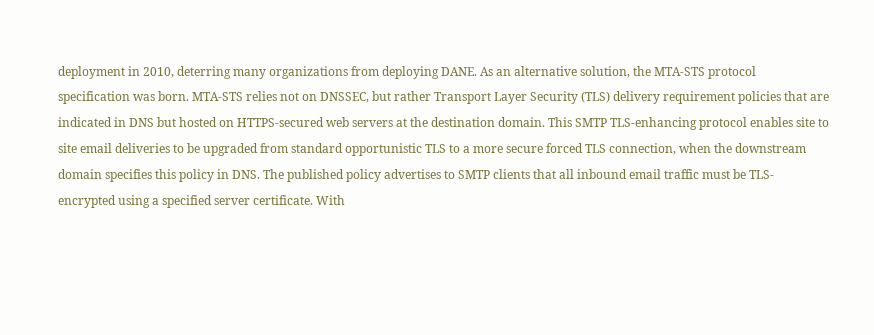deployment in 2010, deterring many organizations from deploying DANE. As an alternative solution, the MTA-STS protocol specification was born. MTA-STS relies not on DNSSEC, but rather Transport Layer Security (TLS) delivery requirement policies that are indicated in DNS but hosted on HTTPS-secured web servers at the destination domain. This SMTP TLS-enhancing protocol enables site to site email deliveries to be upgraded from standard opportunistic TLS to a more secure forced TLS connection, when the downstream domain specifies this policy in DNS. The published policy advertises to SMTP clients that all inbound email traffic must be TLS-encrypted using a specified server certificate. With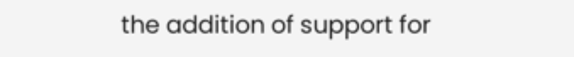the addition of support for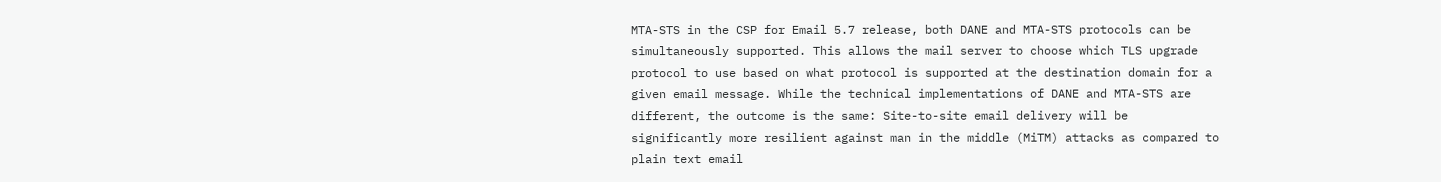MTA-STS in the CSP for Email 5.7 release, both DANE and MTA-STS protocols can be simultaneously supported. This allows the mail server to choose which TLS upgrade protocol to use based on what protocol is supported at the destination domain for a given email message. While the technical implementations of DANE and MTA-STS are different, the outcome is the same: Site-to-site email delivery will be significantly more resilient against man in the middle (MiTM) attacks as compared to plain text email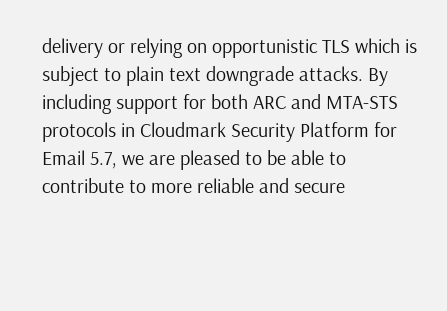delivery or relying on opportunistic TLS which is subject to plain text downgrade attacks. By including support for both ARC and MTA-STS protocols in Cloudmark Security Platform for Email 5.7, we are pleased to be able to contribute to more reliable and secure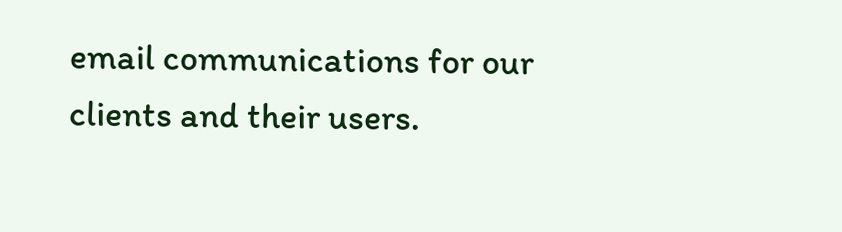email communications for our clients and their users.